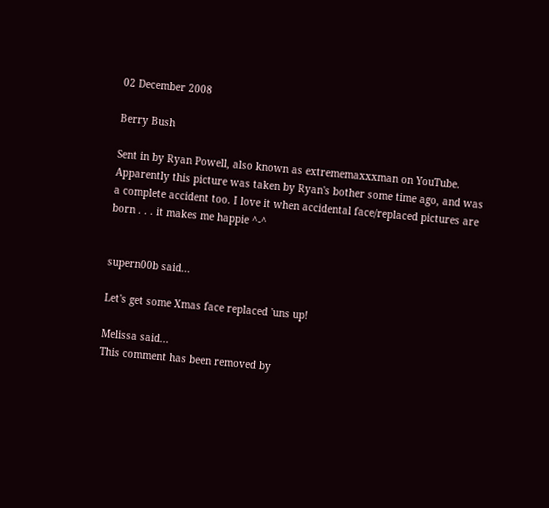02 December 2008

Berry Bush

Sent in by Ryan Powell, also known as extrememaxxxman on YouTube. Apparently this picture was taken by Ryan's bother some time ago, and was a complete accident too. I love it when accidental face/replaced pictures are born . . . it makes me happie ^-^


supern00b said...

Let's get some Xmas face replaced 'uns up!

Melissa said...
This comment has been removed by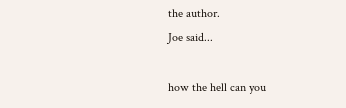the author.
Joe said...

how the hell can you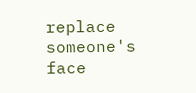replace someone's face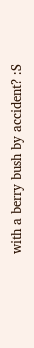with a berry bush by accident? :S